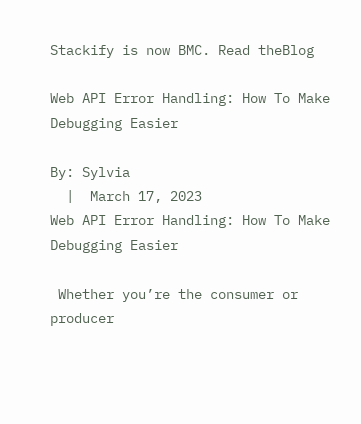Stackify is now BMC. Read theBlog

Web API Error Handling: How To Make Debugging Easier

By: Sylvia
  |  March 17, 2023
Web API Error Handling: How To Make Debugging Easier

 Whether you’re the consumer or producer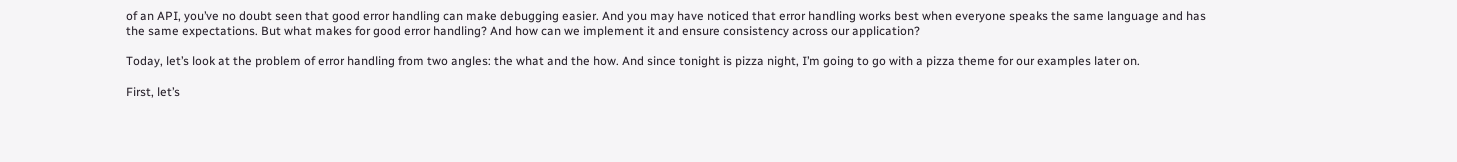of an API, you’ve no doubt seen that good error handling can make debugging easier. And you may have noticed that error handling works best when everyone speaks the same language and has the same expectations. But what makes for good error handling? And how can we implement it and ensure consistency across our application?

Today, let’s look at the problem of error handling from two angles: the what and the how. And since tonight is pizza night, I’m going to go with a pizza theme for our examples later on.

First, let’s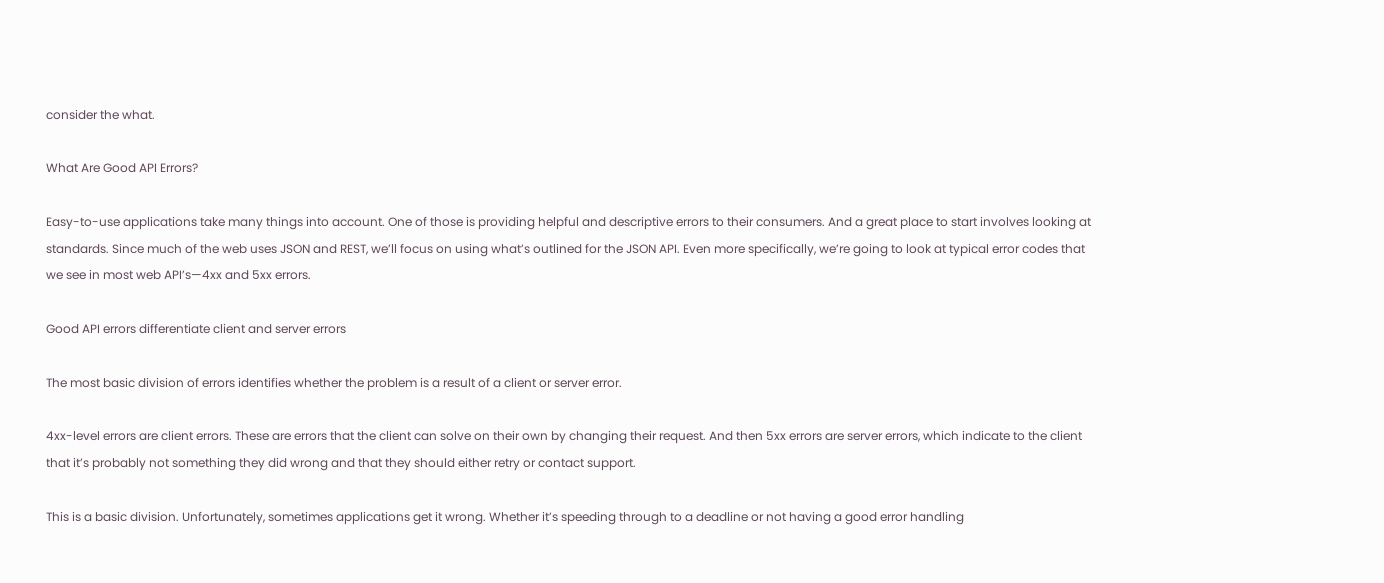consider the what.

What Are Good API Errors?

Easy-to-use applications take many things into account. One of those is providing helpful and descriptive errors to their consumers. And a great place to start involves looking at standards. Since much of the web uses JSON and REST, we’ll focus on using what’s outlined for the JSON API. Even more specifically, we’re going to look at typical error codes that we see in most web API’s—4xx and 5xx errors.

Good API errors differentiate client and server errors

The most basic division of errors identifies whether the problem is a result of a client or server error.

4xx-level errors are client errors. These are errors that the client can solve on their own by changing their request. And then 5xx errors are server errors, which indicate to the client that it’s probably not something they did wrong and that they should either retry or contact support.

This is a basic division. Unfortunately, sometimes applications get it wrong. Whether it’s speeding through to a deadline or not having a good error handling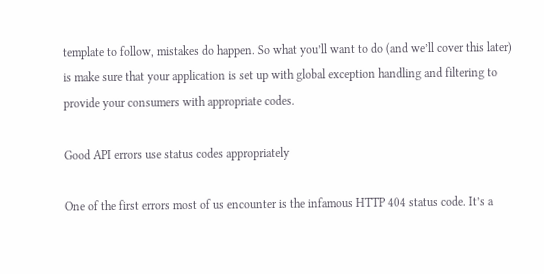template to follow, mistakes do happen. So what you’ll want to do (and we’ll cover this later) is make sure that your application is set up with global exception handling and filtering to provide your consumers with appropriate codes.

Good API errors use status codes appropriately

One of the first errors most of us encounter is the infamous HTTP 404 status code. It’s a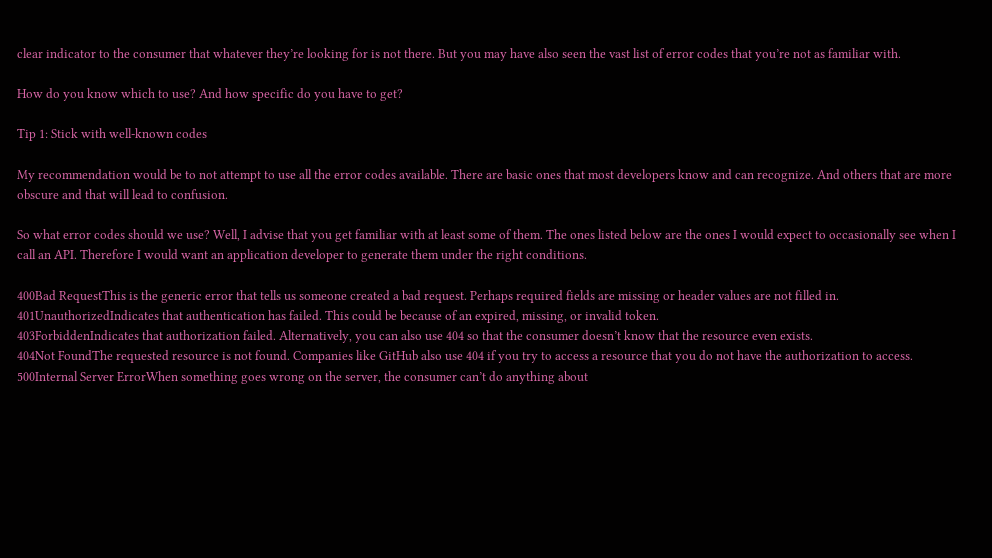clear indicator to the consumer that whatever they’re looking for is not there. But you may have also seen the vast list of error codes that you’re not as familiar with.

How do you know which to use? And how specific do you have to get?

Tip 1: Stick with well-known codes

My recommendation would be to not attempt to use all the error codes available. There are basic ones that most developers know and can recognize. And others that are more obscure and that will lead to confusion.

So what error codes should we use? Well, I advise that you get familiar with at least some of them. The ones listed below are the ones I would expect to occasionally see when I call an API. Therefore I would want an application developer to generate them under the right conditions.

400Bad RequestThis is the generic error that tells us someone created a bad request. Perhaps required fields are missing or header values are not filled in.
401UnauthorizedIndicates that authentication has failed. This could be because of an expired, missing, or invalid token.
403ForbiddenIndicates that authorization failed. Alternatively, you can also use 404 so that the consumer doesn’t know that the resource even exists.
404Not FoundThe requested resource is not found. Companies like GitHub also use 404 if you try to access a resource that you do not have the authorization to access.
500Internal Server ErrorWhen something goes wrong on the server, the consumer can’t do anything about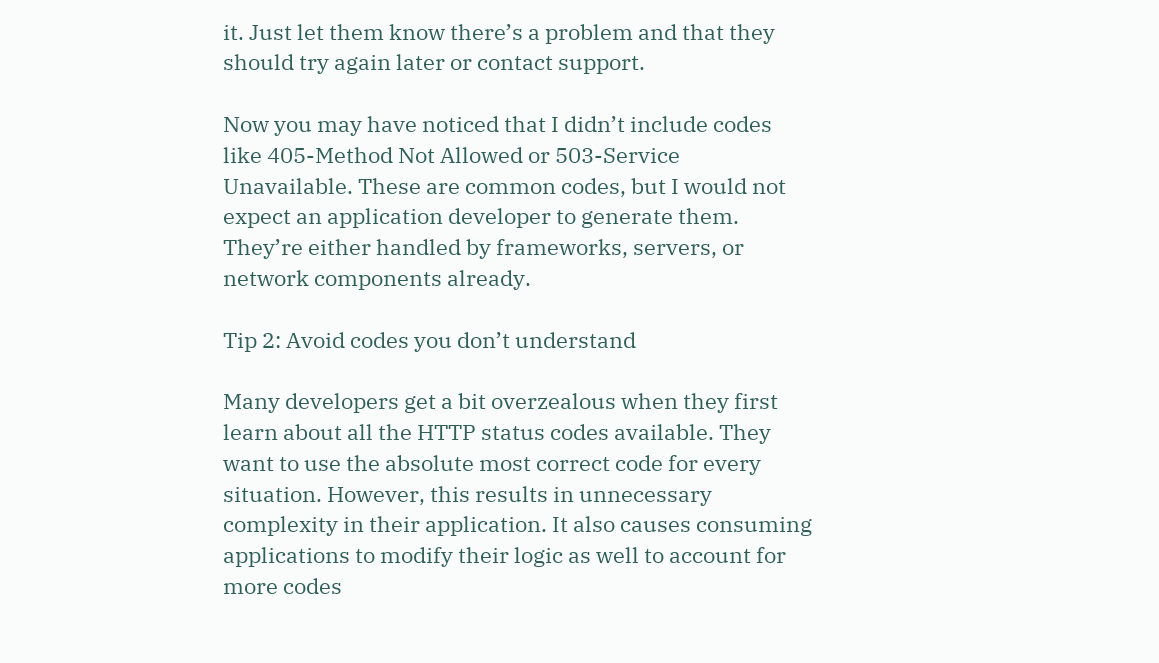it. Just let them know there’s a problem and that they should try again later or contact support.

Now you may have noticed that I didn’t include codes like 405-Method Not Allowed or 503-Service Unavailable. These are common codes, but I would not expect an application developer to generate them. They’re either handled by frameworks, servers, or network components already.

Tip 2: Avoid codes you don’t understand

Many developers get a bit overzealous when they first learn about all the HTTP status codes available. They want to use the absolute most correct code for every situation. However, this results in unnecessary complexity in their application. It also causes consuming applications to modify their logic as well to account for more codes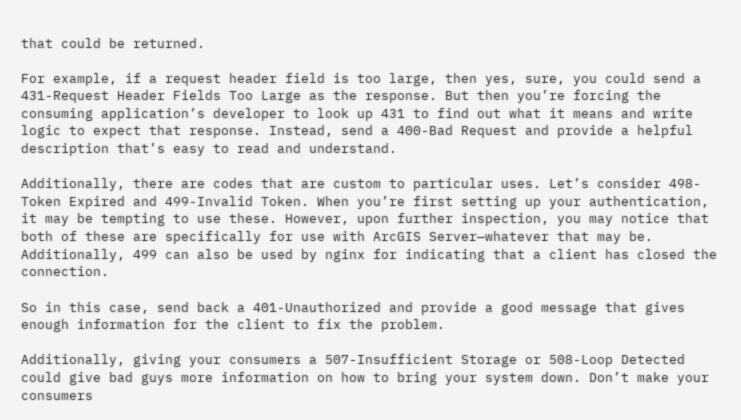that could be returned.

For example, if a request header field is too large, then yes, sure, you could send a 431-Request Header Fields Too Large as the response. But then you’re forcing the consuming application’s developer to look up 431 to find out what it means and write logic to expect that response. Instead, send a 400-Bad Request and provide a helpful description that’s easy to read and understand.

Additionally, there are codes that are custom to particular uses. Let’s consider 498-Token Expired and 499-Invalid Token. When you’re first setting up your authentication, it may be tempting to use these. However, upon further inspection, you may notice that both of these are specifically for use with ArcGIS Server—whatever that may be. Additionally, 499 can also be used by nginx for indicating that a client has closed the connection.

So in this case, send back a 401-Unauthorized and provide a good message that gives enough information for the client to fix the problem.

Additionally, giving your consumers a 507-Insufficient Storage or 508-Loop Detected could give bad guys more information on how to bring your system down. Don’t make your consumers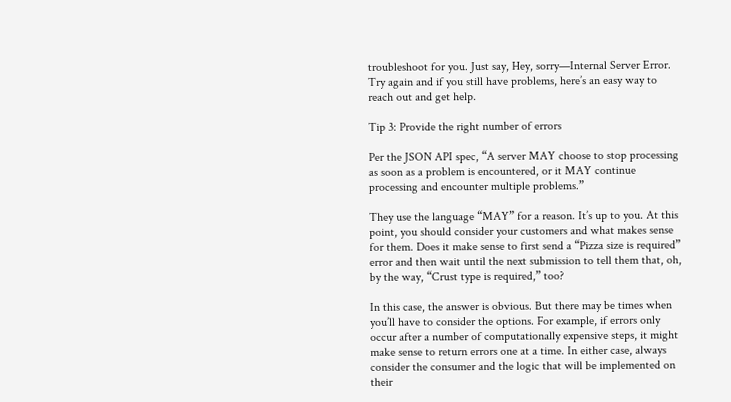troubleshoot for you. Just say, Hey, sorry—Internal Server Error. Try again and if you still have problems, here’s an easy way to reach out and get help.

Tip 3: Provide the right number of errors

Per the JSON API spec, “A server MAY choose to stop processing as soon as a problem is encountered, or it MAY continue processing and encounter multiple problems.”

They use the language “MAY” for a reason. It’s up to you. At this point, you should consider your customers and what makes sense for them. Does it make sense to first send a “Pizza size is required” error and then wait until the next submission to tell them that, oh, by the way, “Crust type is required,” too?

In this case, the answer is obvious. But there may be times when you’ll have to consider the options. For example, if errors only occur after a number of computationally expensive steps, it might make sense to return errors one at a time. In either case, always consider the consumer and the logic that will be implemented on their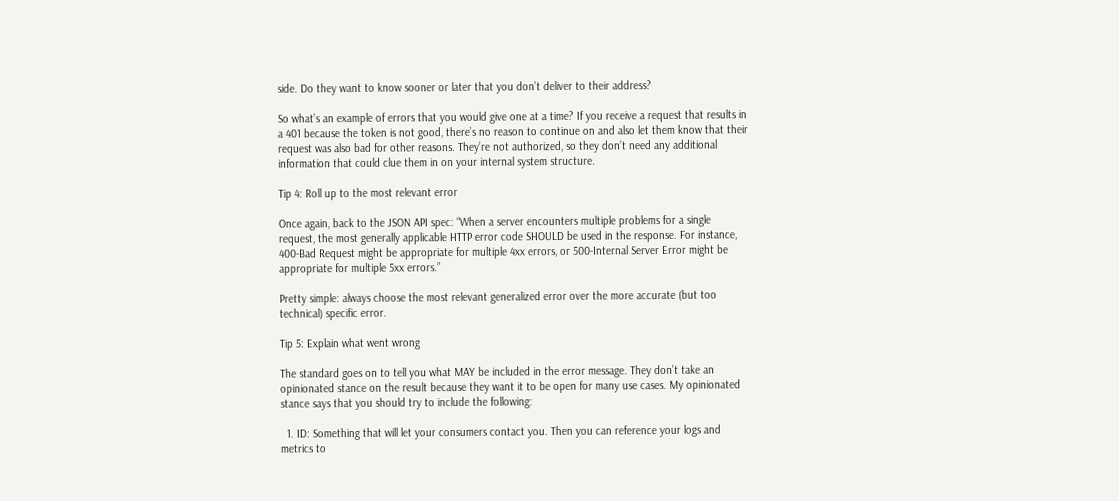side. Do they want to know sooner or later that you don’t deliver to their address?

So what’s an example of errors that you would give one at a time? If you receive a request that results in a 401 because the token is not good, there’s no reason to continue on and also let them know that their request was also bad for other reasons. They’re not authorized, so they don’t need any additional information that could clue them in on your internal system structure.

Tip 4: Roll up to the most relevant error

Once again, back to the JSON API spec: “When a server encounters multiple problems for a single request, the most generally applicable HTTP error code SHOULD be used in the response. For instance, 400-Bad Request might be appropriate for multiple 4xx errors, or 500-Internal Server Error might be appropriate for multiple 5xx errors.”

Pretty simple: always choose the most relevant generalized error over the more accurate (but too technical) specific error.

Tip 5: Explain what went wrong

The standard goes on to tell you what MAY be included in the error message. They don’t take an opinionated stance on the result because they want it to be open for many use cases. My opinionated stance says that you should try to include the following:

  1. ID: Something that will let your consumers contact you. Then you can reference your logs and metrics to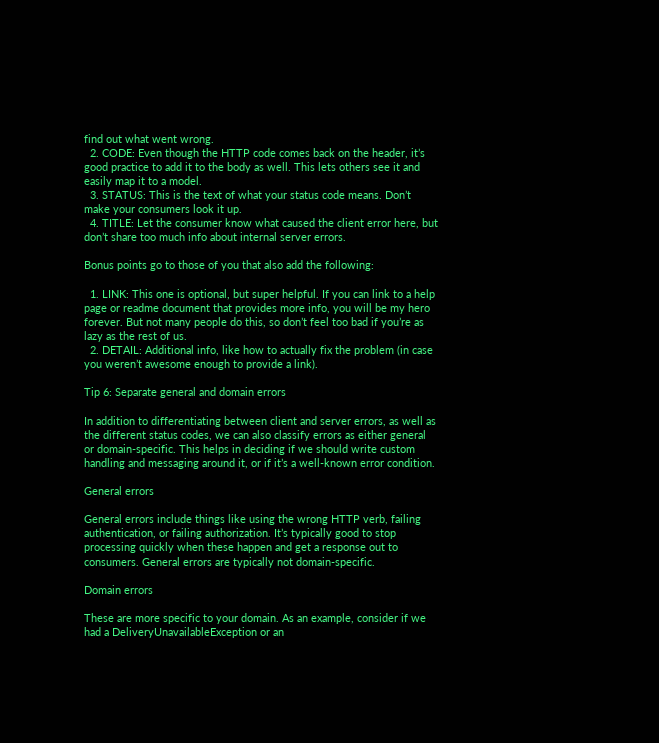find out what went wrong.
  2. CODE: Even though the HTTP code comes back on the header, it’s good practice to add it to the body as well. This lets others see it and easily map it to a model.
  3. STATUS: This is the text of what your status code means. Don’t make your consumers look it up.
  4. TITLE: Let the consumer know what caused the client error here, but don’t share too much info about internal server errors.

Bonus points go to those of you that also add the following:

  1. LINK: This one is optional, but super helpful. If you can link to a help page or readme document that provides more info, you will be my hero forever. But not many people do this, so don’t feel too bad if you’re as lazy as the rest of us.
  2. DETAIL: Additional info, like how to actually fix the problem (in case you weren’t awesome enough to provide a link).

Tip 6: Separate general and domain errors

In addition to differentiating between client and server errors, as well as the different status codes, we can also classify errors as either general or domain-specific. This helps in deciding if we should write custom handling and messaging around it, or if it’s a well-known error condition.

General errors

General errors include things like using the wrong HTTP verb, failing authentication, or failing authorization. It’s typically good to stop processing quickly when these happen and get a response out to consumers. General errors are typically not domain-specific.

Domain errors

These are more specific to your domain. As an example, consider if we had a DeliveryUnavailableException or an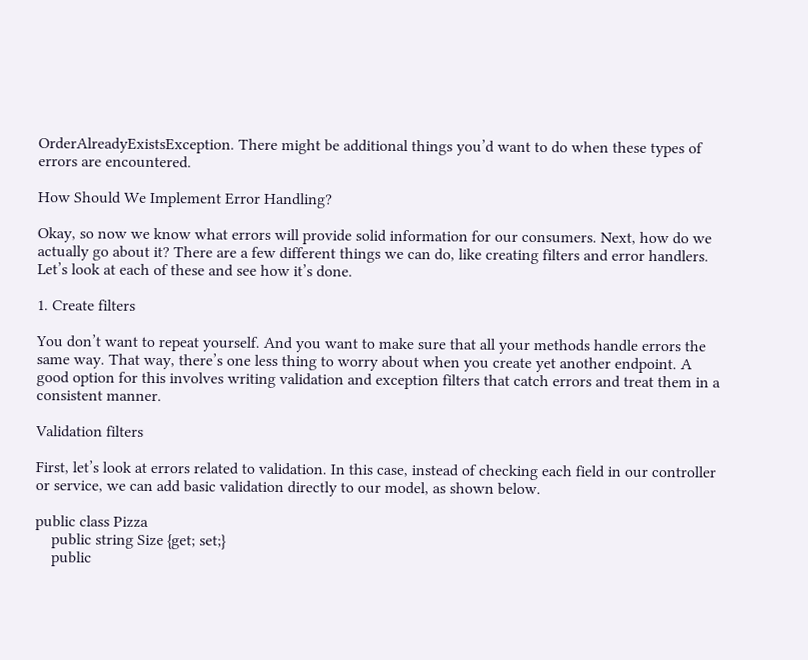OrderAlreadyExistsException. There might be additional things you’d want to do when these types of errors are encountered.

How Should We Implement Error Handling?

Okay, so now we know what errors will provide solid information for our consumers. Next, how do we actually go about it? There are a few different things we can do, like creating filters and error handlers. Let’s look at each of these and see how it’s done.

1. Create filters

You don’t want to repeat yourself. And you want to make sure that all your methods handle errors the same way. That way, there’s one less thing to worry about when you create yet another endpoint. A good option for this involves writing validation and exception filters that catch errors and treat them in a consistent manner.

Validation filters

First, let’s look at errors related to validation. In this case, instead of checking each field in our controller or service, we can add basic validation directly to our model, as shown below.

public class Pizza
    public string Size {get; set;}
    public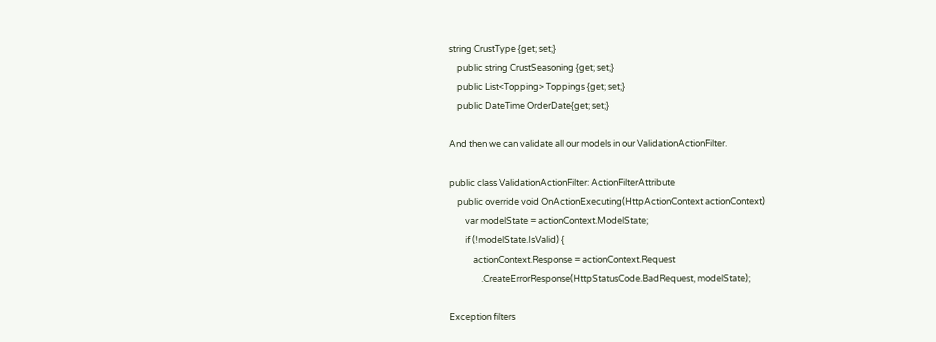string CrustType {get; set;}
    public string CrustSeasoning {get; set;}
    public List<Topping> Toppings {get; set;}
    public DateTime OrderDate{get; set;}

And then we can validate all our models in our ValidationActionFilter.

public class ValidationActionFilter: ActionFilterAttribute
    public override void OnActionExecuting(HttpActionContext actionContext)
        var modelState = actionContext.ModelState;
        if (!modelState.IsValid) {
            actionContext.Response = actionContext.Request
                .CreateErrorResponse(HttpStatusCode.BadRequest, modelState);

Exception filters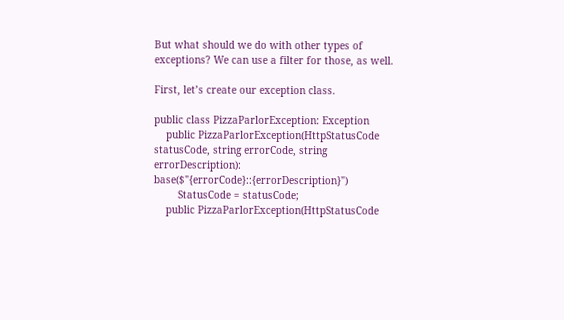But what should we do with other types of exceptions? We can use a filter for those, as well.

First, let’s create our exception class.

public class PizzaParlorException: Exception
    public PizzaParlorException(HttpStatusCode statusCode, string errorCode, string errorDescription): base($"{errorCode}::{errorDescription}")
        StatusCode = statusCode;
    public PizzaParlorException(HttpStatusCode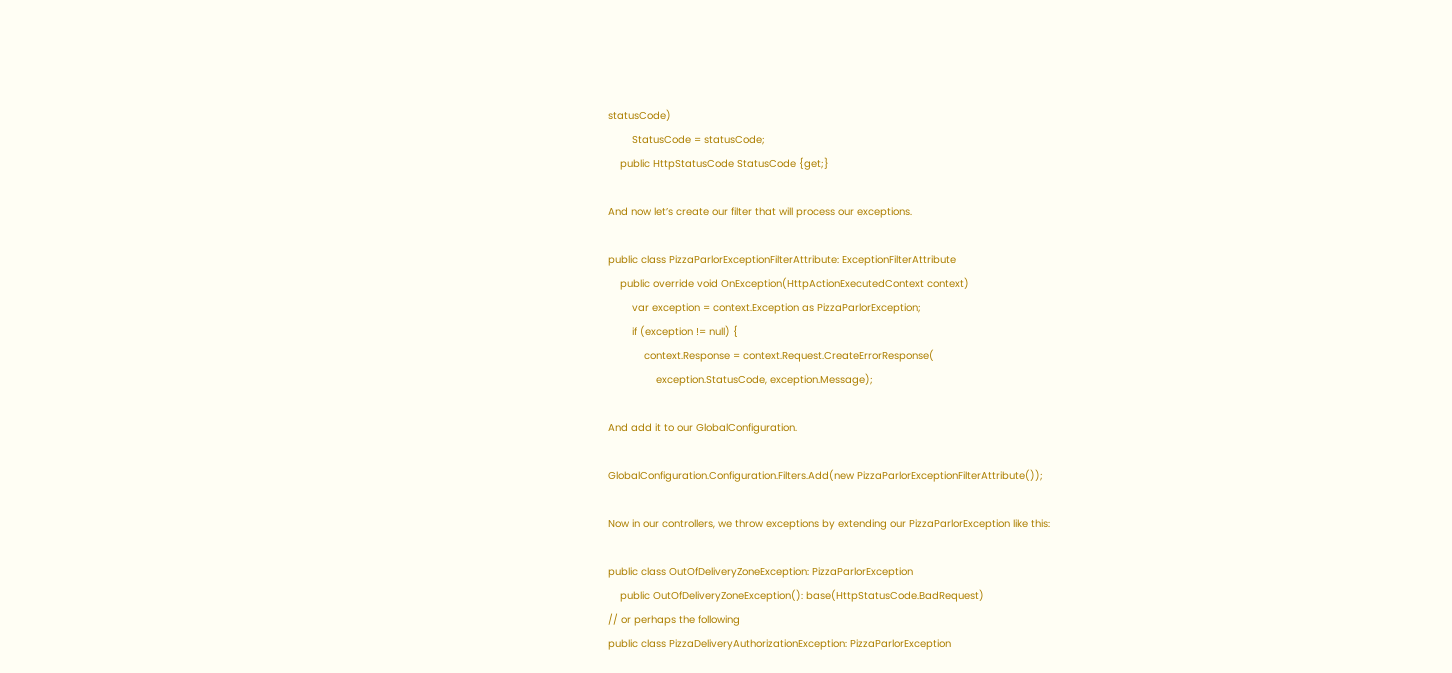statusCode)
        StatusCode = statusCode;
    public HttpStatusCode StatusCode {get;}

And now let’s create our filter that will process our exceptions.

public class PizzaParlorExceptionFilterAttribute: ExceptionFilterAttribute
    public override void OnException(HttpActionExecutedContext context)
        var exception = context.Exception as PizzaParlorException;
        if (exception != null) {
            context.Response = context.Request.CreateErrorResponse(
                exception.StatusCode, exception.Message);

And add it to our GlobalConfiguration.

GlobalConfiguration.Configuration.Filters.Add(new PizzaParlorExceptionFilterAttribute());

Now in our controllers, we throw exceptions by extending our PizzaParlorException like this:

public class OutOfDeliveryZoneException: PizzaParlorException
    public OutOfDeliveryZoneException(): base(HttpStatusCode.BadRequest)
// or perhaps the following
public class PizzaDeliveryAuthorizationException: PizzaParlorException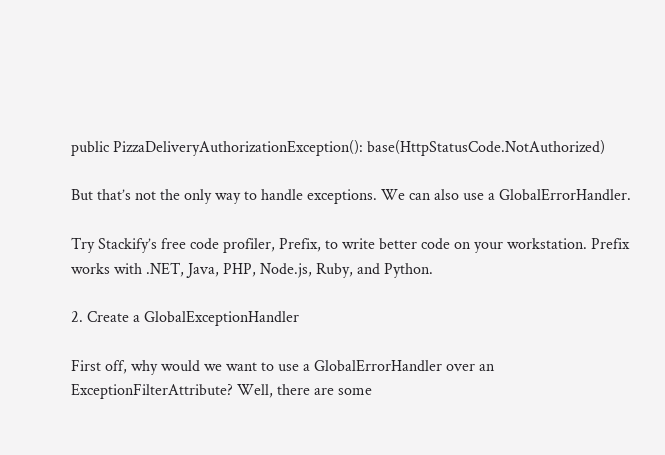public PizzaDeliveryAuthorizationException(): base(HttpStatusCode.NotAuthorized)

But that’s not the only way to handle exceptions. We can also use a GlobalErrorHandler.

Try Stackify’s free code profiler, Prefix, to write better code on your workstation. Prefix works with .NET, Java, PHP, Node.js, Ruby, and Python.

2. Create a GlobalExceptionHandler

First off, why would we want to use a GlobalErrorHandler over an ExceptionFilterAttribute? Well, there are some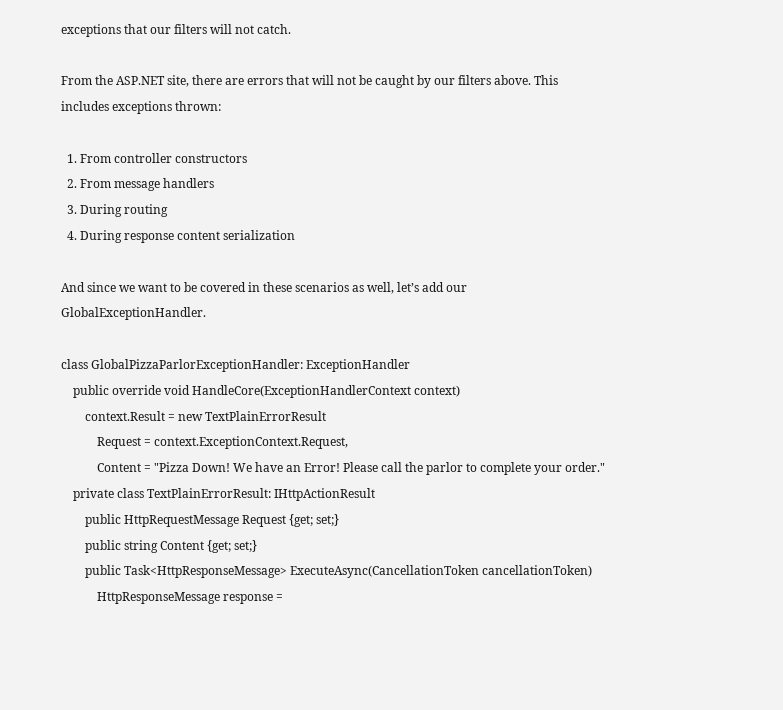exceptions that our filters will not catch.

From the ASP.NET site, there are errors that will not be caught by our filters above. This includes exceptions thrown:

  1. From controller constructors
  2. From message handlers
  3. During routing
  4. During response content serialization

And since we want to be covered in these scenarios as well, let’s add our GlobalExceptionHandler.

class GlobalPizzaParlorExceptionHandler: ExceptionHandler
    public override void HandleCore(ExceptionHandlerContext context)
        context.Result = new TextPlainErrorResult
            Request = context.ExceptionContext.Request,
            Content = "Pizza Down! We have an Error! Please call the parlor to complete your order."
    private class TextPlainErrorResult: IHttpActionResult
        public HttpRequestMessage Request {get; set;}
        public string Content {get; set;}
        public Task<HttpResponseMessage> ExecuteAsync(CancellationToken cancellationToken)
            HttpResponseMessage response =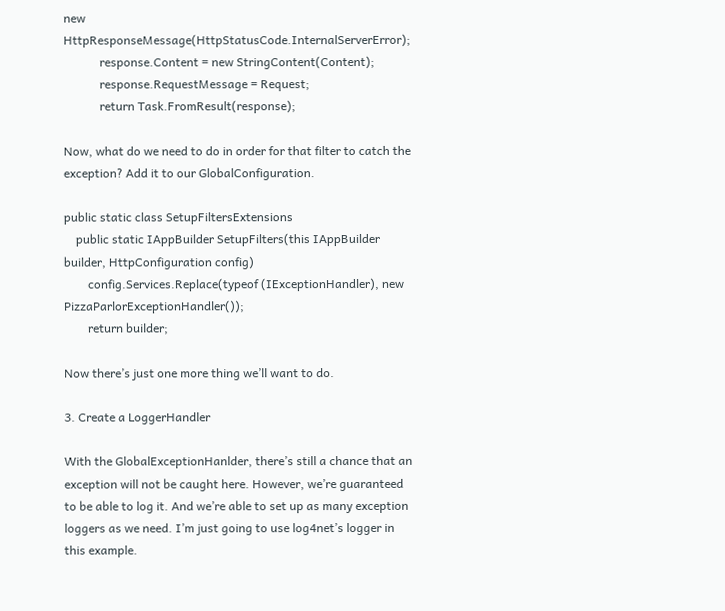new HttpResponseMessage(HttpStatusCode.InternalServerError);
            response.Content = new StringContent(Content);
            response.RequestMessage = Request;
            return Task.FromResult(response);

Now, what do we need to do in order for that filter to catch the exception? Add it to our GlobalConfiguration.

public static class SetupFiltersExtensions
    public static IAppBuilder SetupFilters(this IAppBuilder builder, HttpConfiguration config)
        config.Services.Replace(typeof (IExceptionHandler), new PizzaParlorExceptionHandler());
        return builder;

Now there’s just one more thing we’ll want to do.

3. Create a LoggerHandler

With the GlobalExceptionHanlder, there’s still a chance that an exception will not be caught here. However, we’re guaranteed to be able to log it. And we’re able to set up as many exception loggers as we need. I’m just going to use log4net’s logger in this example.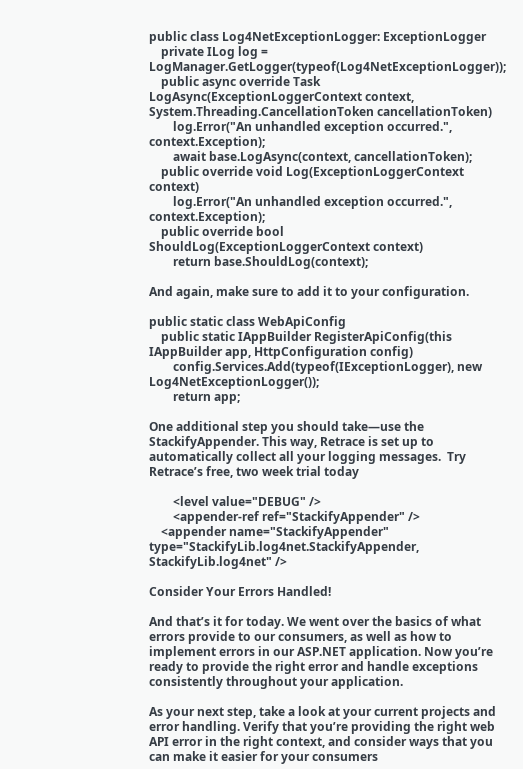public class Log4NetExceptionLogger: ExceptionLogger
    private ILog log = LogManager.GetLogger(typeof(Log4NetExceptionLogger));
    public async override Task LogAsync(ExceptionLoggerContext context, System.Threading.CancellationToken cancellationToken)
        log.Error("An unhandled exception occurred.", context.Exception);
        await base.LogAsync(context, cancellationToken);
    public override void Log(ExceptionLoggerContext context)
        log.Error("An unhandled exception occurred.", context.Exception);
    public override bool ShouldLog(ExceptionLoggerContext context)
        return base.ShouldLog(context);

And again, make sure to add it to your configuration.

public static class WebApiConfig
    public static IAppBuilder RegisterApiConfig(this IAppBuilder app, HttpConfiguration config)
        config.Services.Add(typeof(IExceptionLogger), new Log4NetExceptionLogger());
        return app;

One additional step you should take—use the StackifyAppender. This way, Retrace is set up to automatically collect all your logging messages.  Try Retrace’s free, two week trial today

        <level value="DEBUG" />
        <appender-ref ref="StackifyAppender" />
    <appender name="StackifyAppender" type="StackifyLib.log4net.StackifyAppender, StackifyLib.log4net" />

Consider Your Errors Handled!

And that’s it for today. We went over the basics of what errors provide to our consumers, as well as how to implement errors in our ASP.NET application. Now you’re ready to provide the right error and handle exceptions consistently throughout your application.

As your next step, take a look at your current projects and error handling. Verify that you’re providing the right web API error in the right context, and consider ways that you can make it easier for your consumers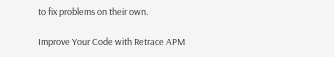to fix problems on their own.

Improve Your Code with Retrace APM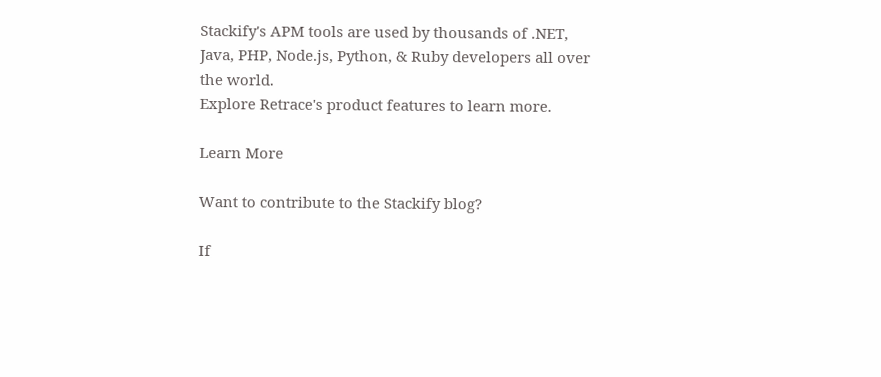Stackify's APM tools are used by thousands of .NET, Java, PHP, Node.js, Python, & Ruby developers all over the world.
Explore Retrace's product features to learn more.

Learn More

Want to contribute to the Stackify blog?

If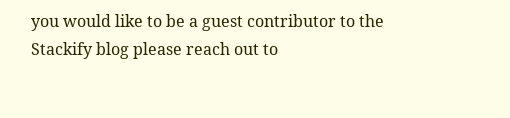you would like to be a guest contributor to the Stackify blog please reach out to